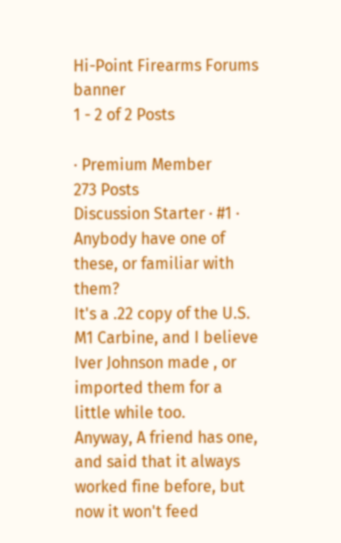Hi-Point Firearms Forums banner
1 - 2 of 2 Posts

· Premium Member
273 Posts
Discussion Starter · #1 ·
Anybody have one of these, or familiar with them?
It's a .22 copy of the U.S. M1 Carbine, and I believe Iver Johnson made , or imported them for a little while too.
Anyway, A friend has one, and said that it always worked fine before, but now it won't feed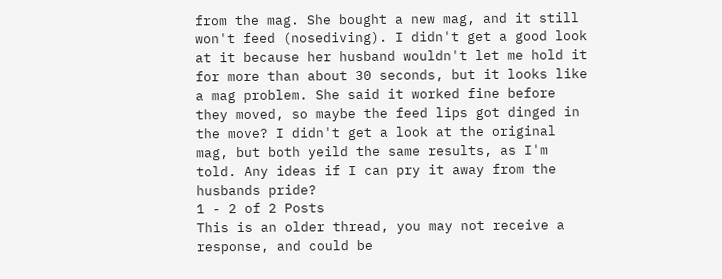from the mag. She bought a new mag, and it still won't feed (nosediving). I didn't get a good look at it because her husband wouldn't let me hold it for more than about 30 seconds, but it looks like a mag problem. She said it worked fine before they moved, so maybe the feed lips got dinged in the move? I didn't get a look at the original mag, but both yeild the same results, as I'm told. Any ideas if I can pry it away from the husbands pride?
1 - 2 of 2 Posts
This is an older thread, you may not receive a response, and could be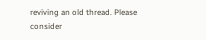reviving an old thread. Please consider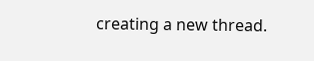creating a new thread.